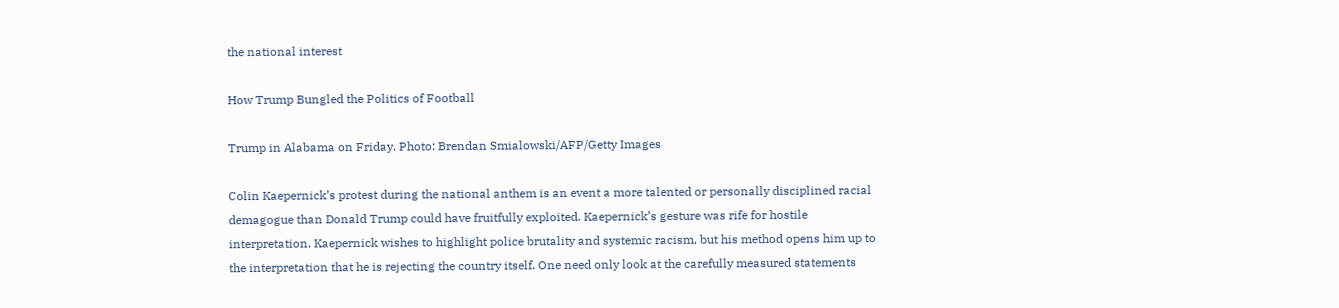the national interest

How Trump Bungled the Politics of Football

Trump in Alabama on Friday. Photo: Brendan Smialowski/AFP/Getty Images

Colin Kaepernick’s protest during the national anthem is an event a more talented or personally disciplined racial demagogue than Donald Trump could have fruitfully exploited. Kaepernick’s gesture was rife for hostile interpretation. Kaepernick wishes to highlight police brutality and systemic racism, but his method opens him up to the interpretation that he is rejecting the country itself. One need only look at the carefully measured statements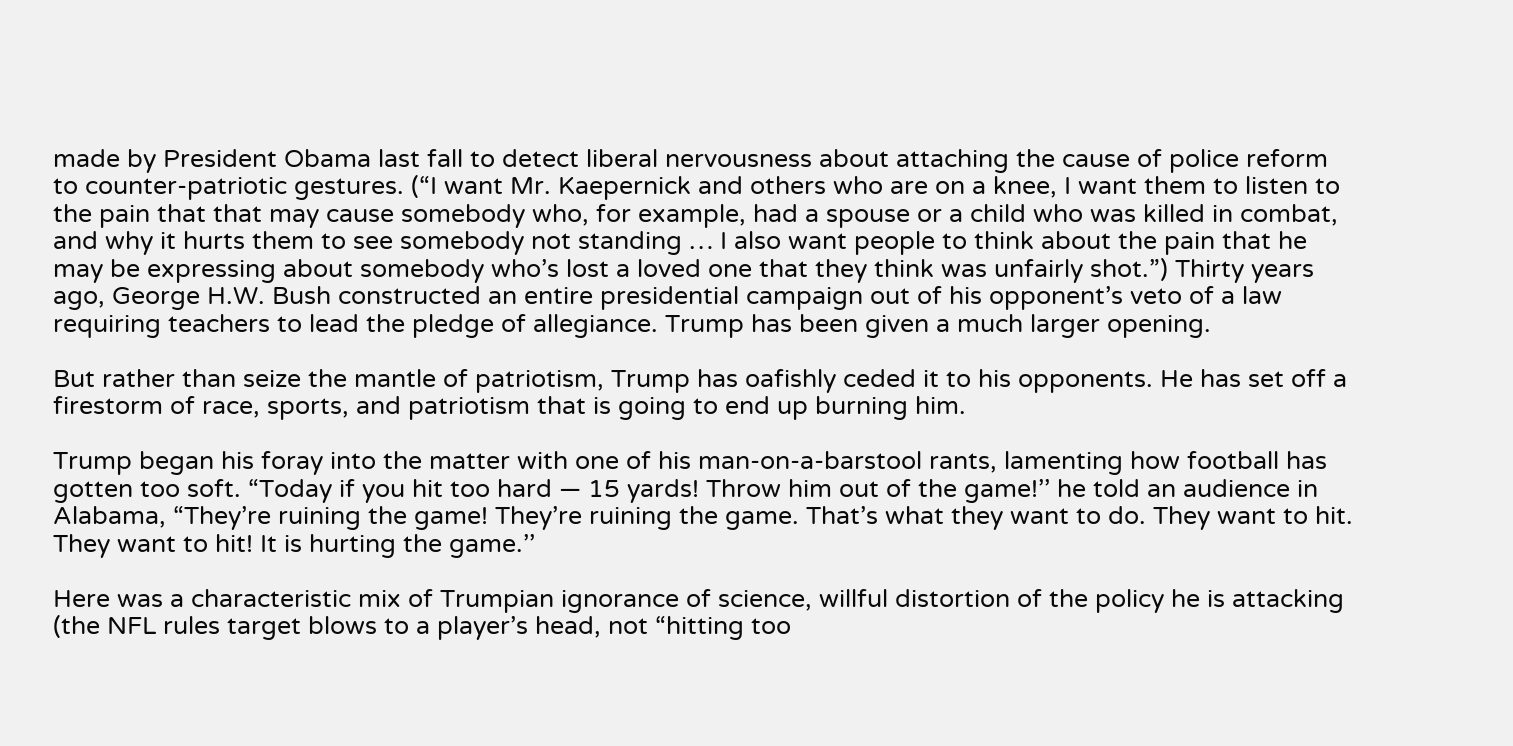made by President Obama last fall to detect liberal nervousness about attaching the cause of police reform to counter-patriotic gestures. (“I want Mr. Kaepernick and others who are on a knee, I want them to listen to the pain that that may cause somebody who, for example, had a spouse or a child who was killed in combat, and why it hurts them to see somebody not standing … I also want people to think about the pain that he may be expressing about somebody who’s lost a loved one that they think was unfairly shot.”) Thirty years ago, George H.W. Bush constructed an entire presidential campaign out of his opponent’s veto of a law requiring teachers to lead the pledge of allegiance. Trump has been given a much larger opening.

But rather than seize the mantle of patriotism, Trump has oafishly ceded it to his opponents. He has set off a firestorm of race, sports, and patriotism that is going to end up burning him.

Trump began his foray into the matter with one of his man-on-a-barstool rants, lamenting how football has gotten too soft. “Today if you hit too hard — 15 yards! Throw him out of the game!’’ he told an audience in Alabama, “They’re ruining the game! They’re ruining the game. That’s what they want to do. They want to hit. They want to hit! It is hurting the game.’’

Here was a characteristic mix of Trumpian ignorance of science, willful distortion of the policy he is attacking (the NFL rules target blows to a player’s head, not “hitting too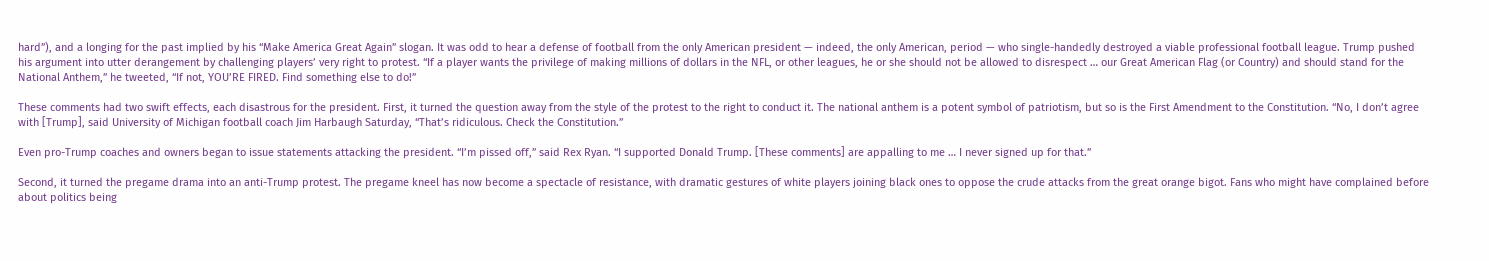hard”), and a longing for the past implied by his “Make America Great Again” slogan. It was odd to hear a defense of football from the only American president — indeed, the only American, period — who single-handedly destroyed a viable professional football league. Trump pushed his argument into utter derangement by challenging players’ very right to protest. “If a player wants the privilege of making millions of dollars in the NFL, or other leagues, he or she should not be allowed to disrespect … our Great American Flag (or Country) and should stand for the National Anthem,” he tweeted, “If not, YOU’RE FIRED. Find something else to do!”

These comments had two swift effects, each disastrous for the president. First, it turned the question away from the style of the protest to the right to conduct it. The national anthem is a potent symbol of patriotism, but so is the First Amendment to the Constitution. “No, I don’t agree with [Trump], said University of Michigan football coach Jim Harbaugh Saturday, “That’s ridiculous. Check the Constitution.”

Even pro-Trump coaches and owners began to issue statements attacking the president. “I’m pissed off,” said Rex Ryan. “I supported Donald Trump. [These comments] are appalling to me … I never signed up for that.”

Second, it turned the pregame drama into an anti-Trump protest. The pregame kneel has now become a spectacle of resistance, with dramatic gestures of white players joining black ones to oppose the crude attacks from the great orange bigot. Fans who might have complained before about politics being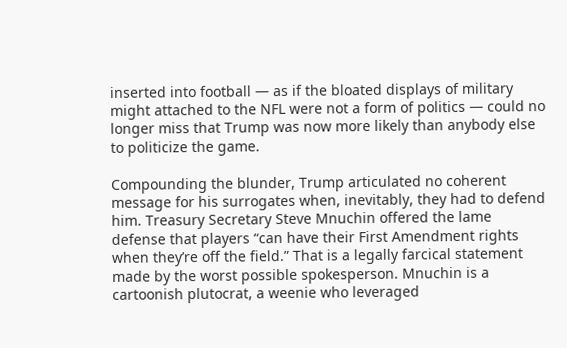inserted into football — as if the bloated displays of military might attached to the NFL were not a form of politics — could no longer miss that Trump was now more likely than anybody else to politicize the game.

Compounding the blunder, Trump articulated no coherent message for his surrogates when, inevitably, they had to defend him. Treasury Secretary Steve Mnuchin offered the lame defense that players “can have their First Amendment rights when they’re off the field.” That is a legally farcical statement made by the worst possible spokesperson. Mnuchin is a cartoonish plutocrat, a weenie who leveraged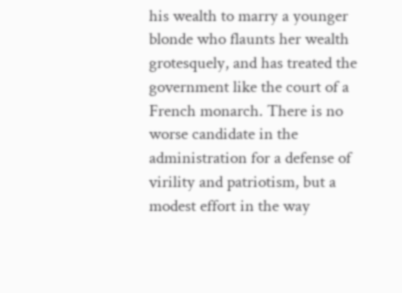his wealth to marry a younger blonde who flaunts her wealth grotesquely, and has treated the government like the court of a French monarch. There is no worse candidate in the administration for a defense of virility and patriotism, but a modest effort in the way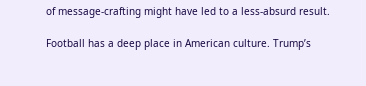of message-crafting might have led to a less-absurd result.

Football has a deep place in American culture. Trump’s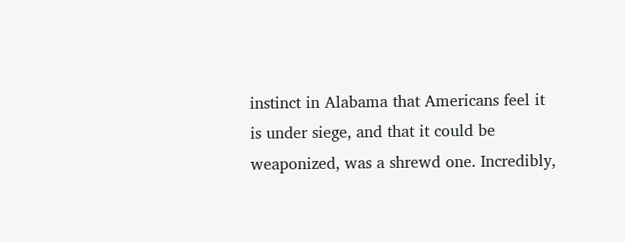instinct in Alabama that Americans feel it is under siege, and that it could be weaponized, was a shrewd one. Incredibly,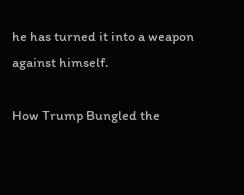he has turned it into a weapon against himself.

How Trump Bungled the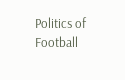Politics of Football